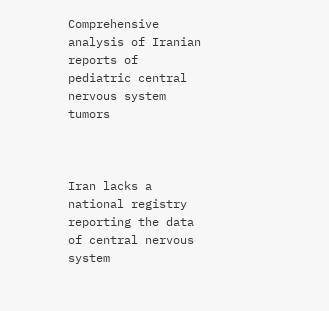Comprehensive analysis of Iranian reports of pediatric central nervous system tumors



Iran lacks a national registry reporting the data of central nervous system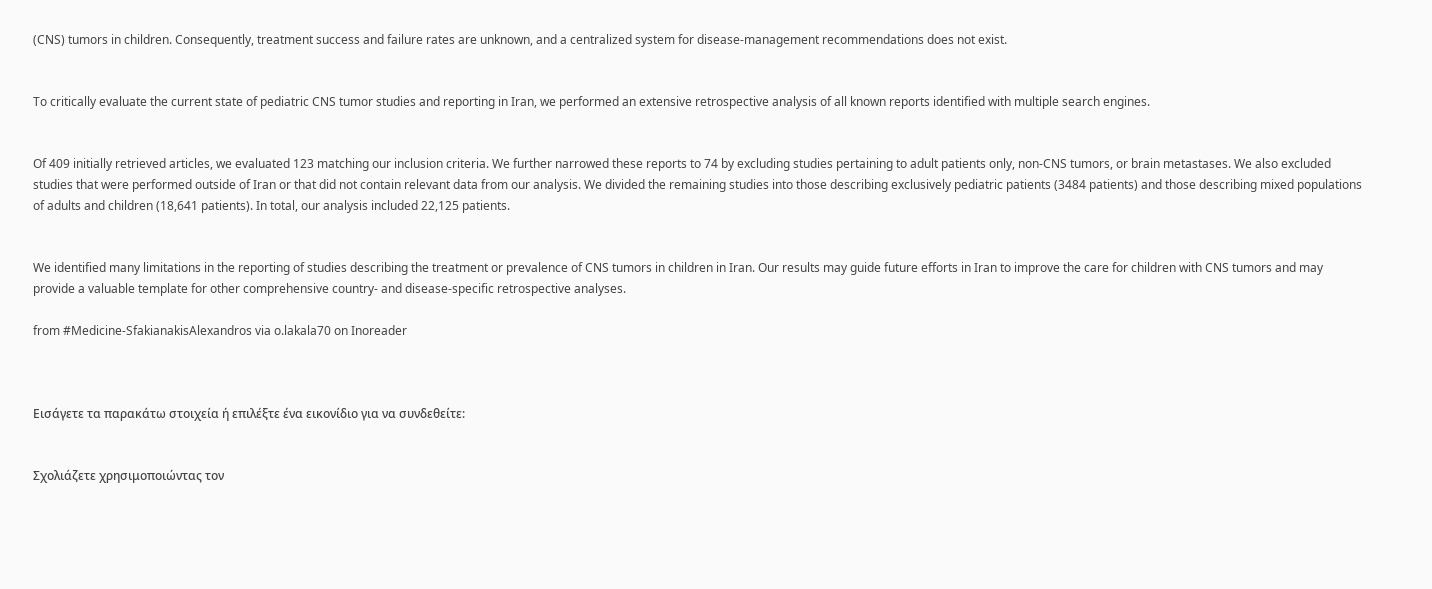(CNS) tumors in children. Consequently, treatment success and failure rates are unknown, and a centralized system for disease-management recommendations does not exist.


To critically evaluate the current state of pediatric CNS tumor studies and reporting in Iran, we performed an extensive retrospective analysis of all known reports identified with multiple search engines.


Of 409 initially retrieved articles, we evaluated 123 matching our inclusion criteria. We further narrowed these reports to 74 by excluding studies pertaining to adult patients only, non-CNS tumors, or brain metastases. We also excluded studies that were performed outside of Iran or that did not contain relevant data from our analysis. We divided the remaining studies into those describing exclusively pediatric patients (3484 patients) and those describing mixed populations of adults and children (18,641 patients). In total, our analysis included 22,125 patients.


We identified many limitations in the reporting of studies describing the treatment or prevalence of CNS tumors in children in Iran. Our results may guide future efforts in Iran to improve the care for children with CNS tumors and may provide a valuable template for other comprehensive country- and disease-specific retrospective analyses.

from #Medicine-SfakianakisAlexandros via o.lakala70 on Inoreader



Εισάγετε τα παρακάτω στοιχεία ή επιλέξτε ένα εικονίδιο για να συνδεθείτε:


Σχολιάζετε χρησιμοποιώντας τον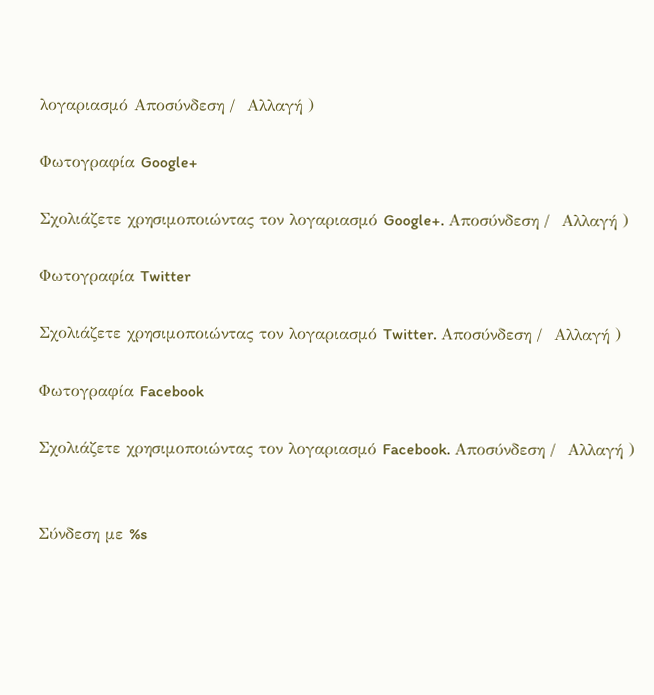λογαριασμό Αποσύνδεση /  Αλλαγή )

Φωτογραφία Google+

Σχολιάζετε χρησιμοποιώντας τον λογαριασμό Google+. Αποσύνδεση /  Αλλαγή )

Φωτογραφία Twitter

Σχολιάζετε χρησιμοποιώντας τον λογαριασμό Twitter. Αποσύνδεση /  Αλλαγή )

Φωτογραφία Facebook

Σχολιάζετε χρησιμοποιώντας τον λογαριασμό Facebook. Αποσύνδεση /  Αλλαγή )


Σύνδεση με %s